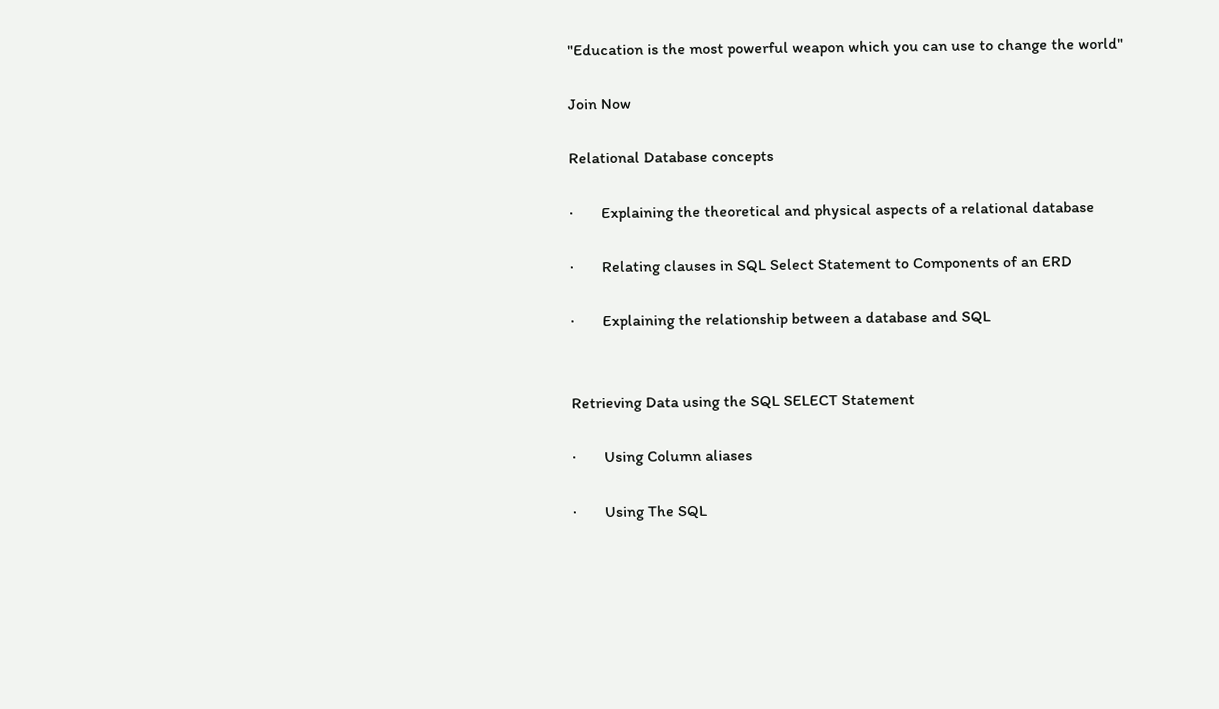"Education is the most powerful weapon which you can use to change the world"

Join Now

Relational Database concepts

·       Explaining the theoretical and physical aspects of a relational database

·       Relating clauses in SQL Select Statement to Components of an ERD

·       Explaining the relationship between a database and SQL


Retrieving Data using the SQL SELECT Statement

·       Using Column aliases

·       Using The SQL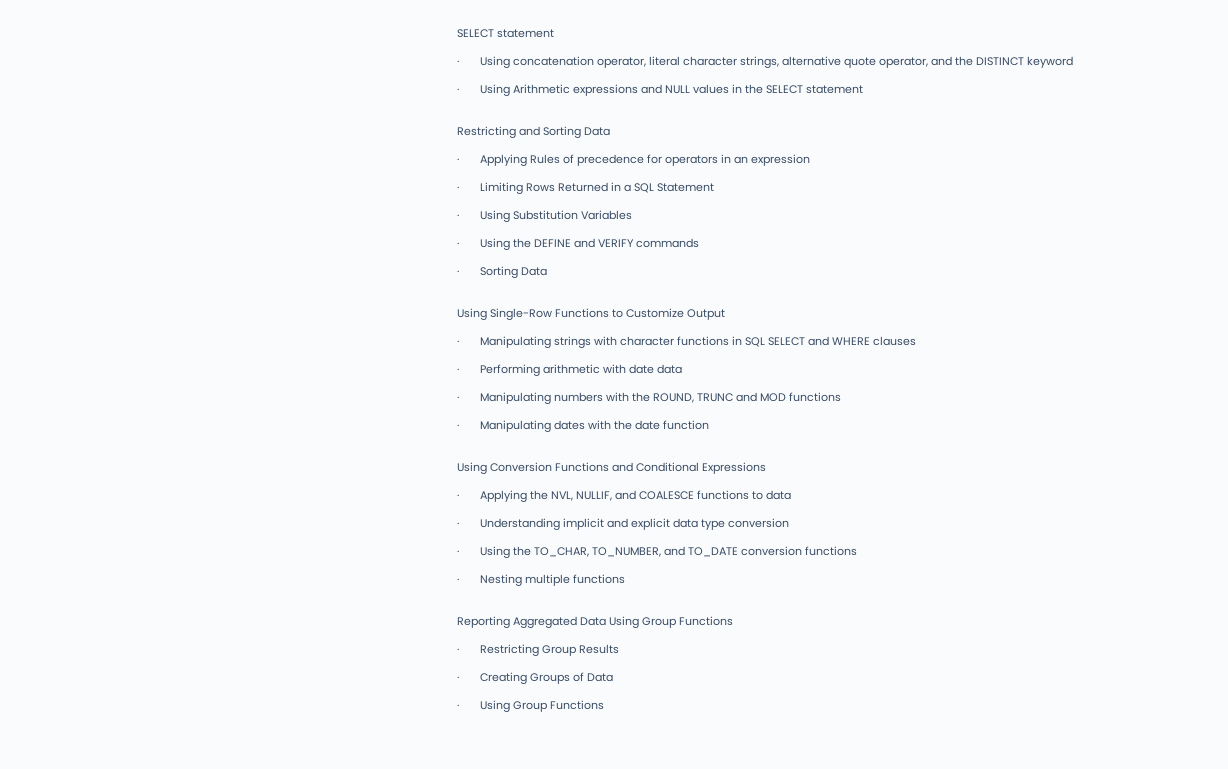SELECT statement

·       Using concatenation operator, literal character strings, alternative quote operator, and the DISTINCT keyword

·       Using Arithmetic expressions and NULL values in the SELECT statement


Restricting and Sorting Data

·       Applying Rules of precedence for operators in an expression

·       Limiting Rows Returned in a SQL Statement

·       Using Substitution Variables

·       Using the DEFINE and VERIFY commands

·       Sorting Data


Using Single-Row Functions to Customize Output

·       Manipulating strings with character functions in SQL SELECT and WHERE clauses

·       Performing arithmetic with date data

·       Manipulating numbers with the ROUND, TRUNC and MOD functions

·       Manipulating dates with the date function


Using Conversion Functions and Conditional Expressions

·       Applying the NVL, NULLIF, and COALESCE functions to data

·       Understanding implicit and explicit data type conversion

·       Using the TO_CHAR, TO_NUMBER, and TO_DATE conversion functions

·       Nesting multiple functions


Reporting Aggregated Data Using Group Functions

·       Restricting Group Results

·       Creating Groups of Data

·       Using Group Functions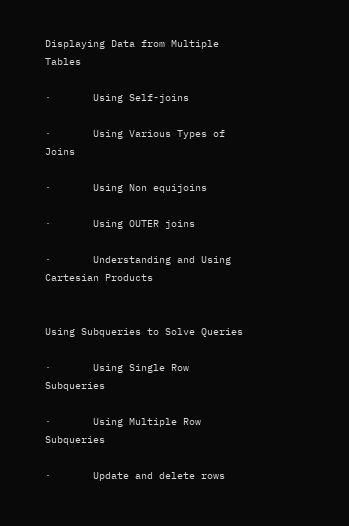Displaying Data from Multiple Tables

·       Using Self-joins

·       Using Various Types of Joins

·       Using Non equijoins

·       Using OUTER joins

·       Understanding and Using Cartesian Products


Using Subqueries to Solve Queries

·       Using Single Row Subqueries

·       Using Multiple Row Subqueries

·       Update and delete rows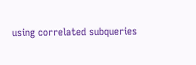using correlated subqueries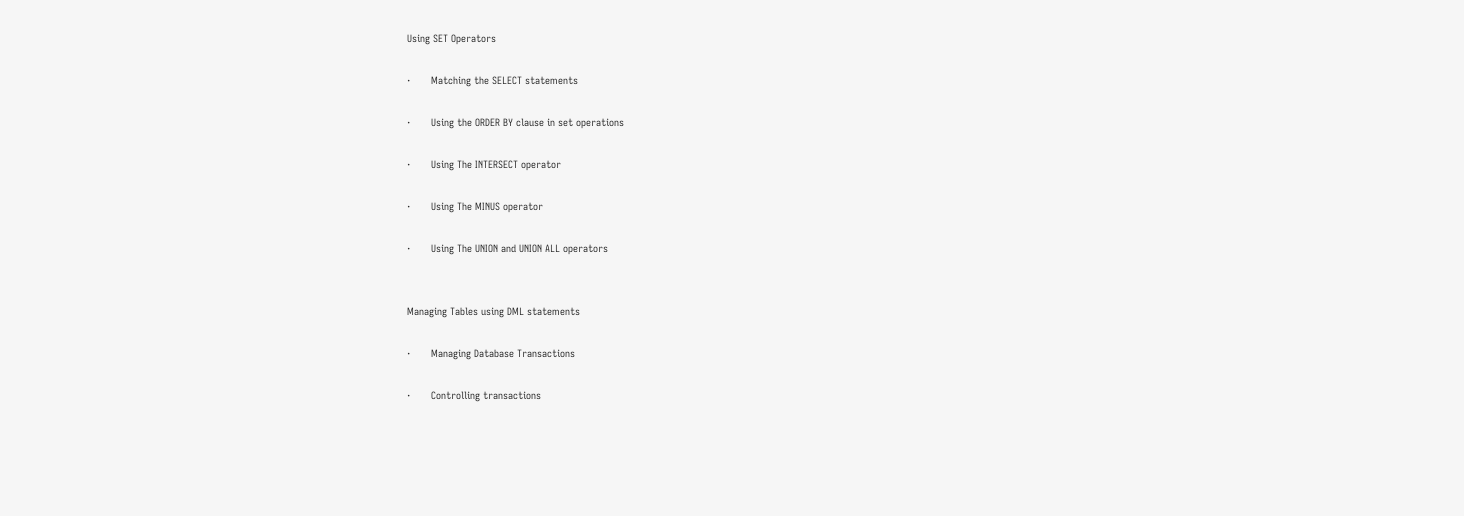Using SET Operators

·       Matching the SELECT statements

·       Using the ORDER BY clause in set operations

·       Using The INTERSECT operator

·       Using The MINUS operator

·       Using The UNION and UNION ALL operators


Managing Tables using DML statements

·       Managing Database Transactions

·       Controlling transactions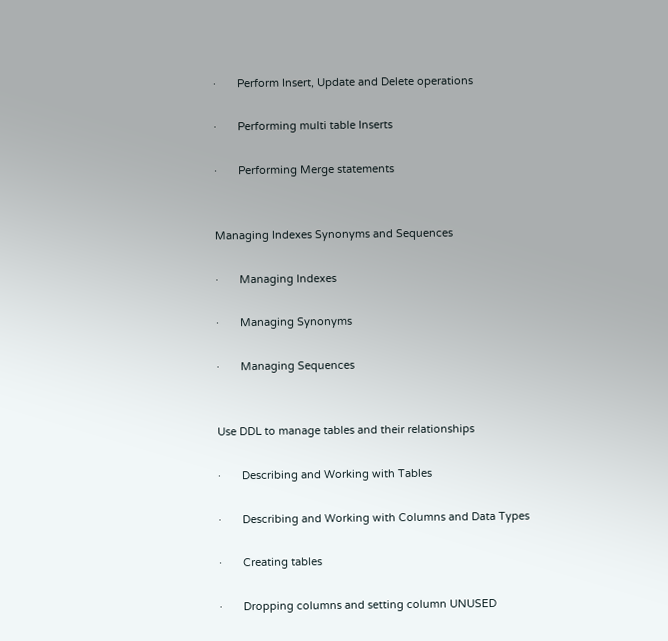·       Perform Insert, Update and Delete operations

·       Performing multi table Inserts

·       Performing Merge statements


Managing Indexes Synonyms and Sequences

·       Managing Indexes

·       Managing Synonyms

·       Managing Sequences


Use DDL to manage tables and their relationships

·       Describing and Working with Tables

·       Describing and Working with Columns and Data Types

·       Creating tables

·       Dropping columns and setting column UNUSED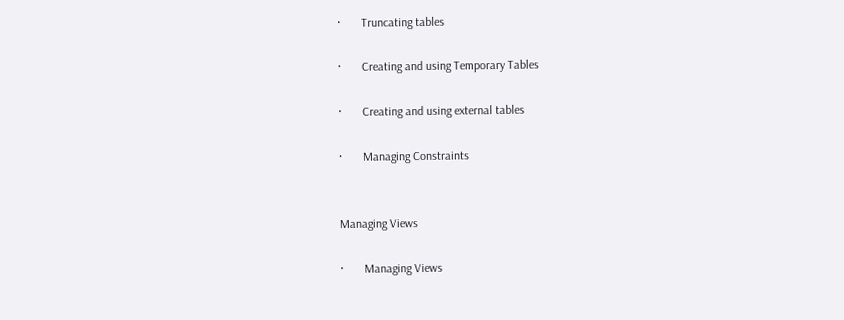·       Truncating tables

·       Creating and using Temporary Tables

·       Creating and using external tables

·       Managing Constraints


Managing Views

·       Managing Views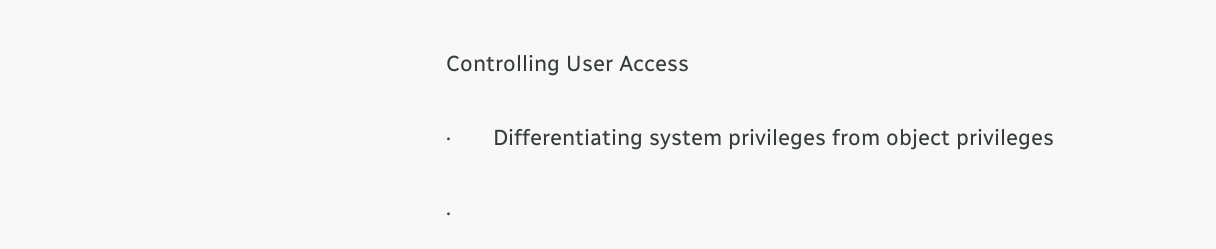Controlling User Access

·       Differentiating system privileges from object privileges

·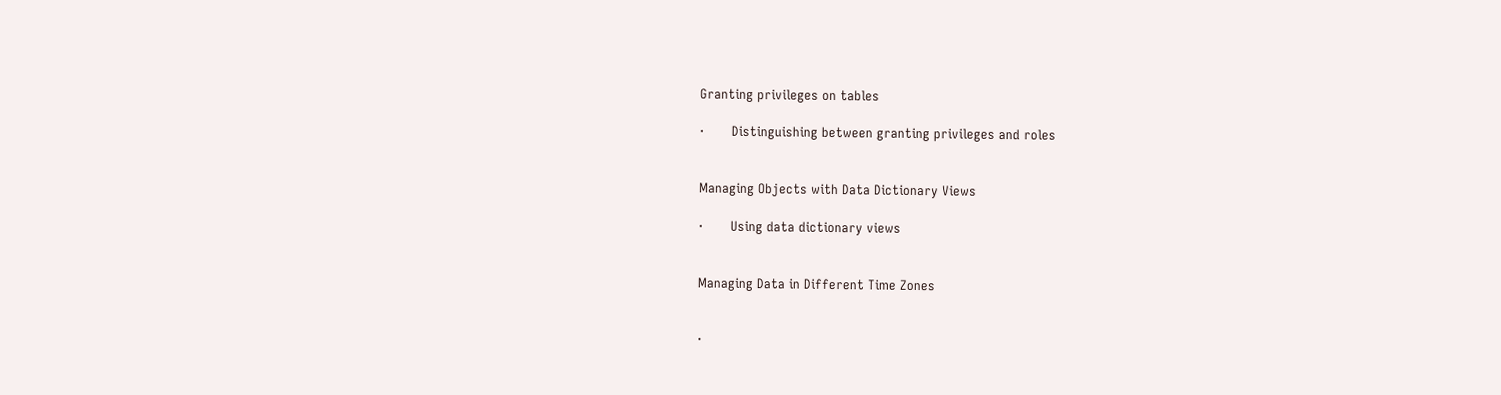Granting privileges on tables

·       Distinguishing between granting privileges and roles


Managing Objects with Data Dictionary Views

·       Using data dictionary views


Managing Data in Different Time Zones


·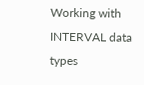Working with INTERVAL data types